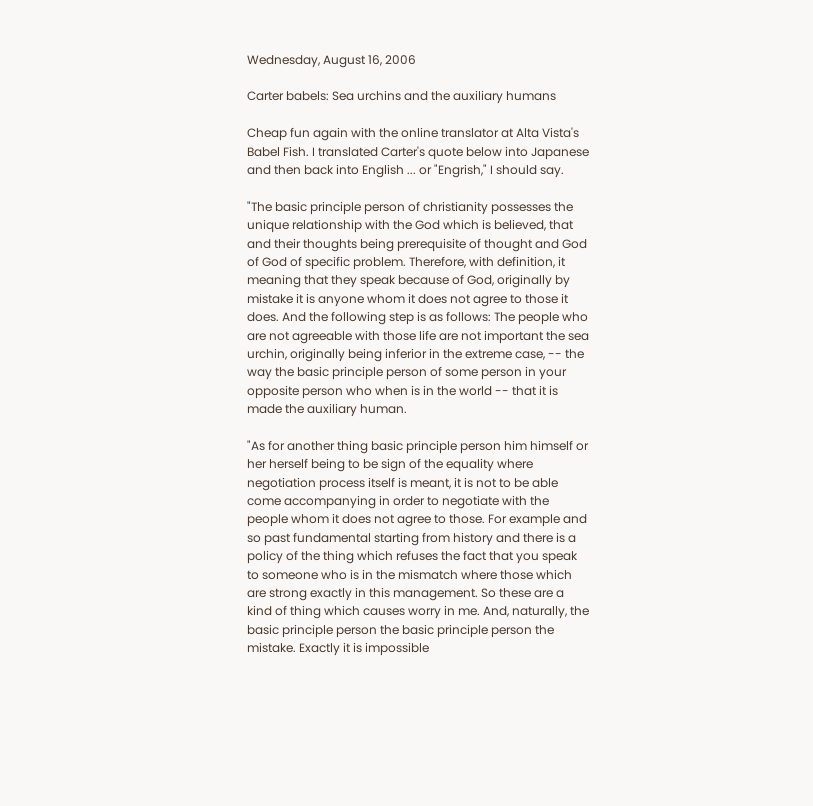Wednesday, August 16, 2006

Carter babels: Sea urchins and the auxiliary humans

Cheap fun again with the online translator at Alta Vista's Babel Fish. I translated Carter's quote below into Japanese and then back into English ... or "Engrish," I should say.

"The basic principle person of christianity possesses the unique relationship with the God which is believed, that and their thoughts being prerequisite of thought and God of God of specific problem. Therefore, with definition, it meaning that they speak because of God, originally by mistake it is anyone whom it does not agree to those it does. And the following step is as follows: The people who are not agreeable with those life are not important the sea urchin, originally being inferior in the extreme case, -- the way the basic principle person of some person in your opposite person who when is in the world -- that it is made the auxiliary human.

"As for another thing basic principle person him himself or her herself being to be sign of the equality where negotiation process itself is meant, it is not to be able come accompanying in order to negotiate with the people whom it does not agree to those. For example and so past fundamental starting from history and there is a policy of the thing which refuses the fact that you speak to someone who is in the mismatch where those which are strong exactly in this management. So these are a kind of thing which causes worry in me. And, naturally, the basic principle person the basic principle person the mistake. Exactly it is impossible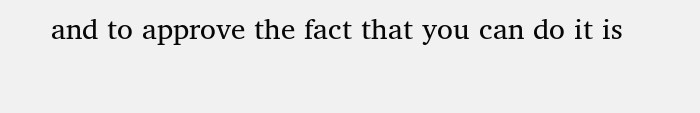and to approve the fact that you can do it is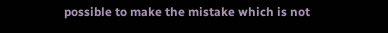possible to make the mistake which is not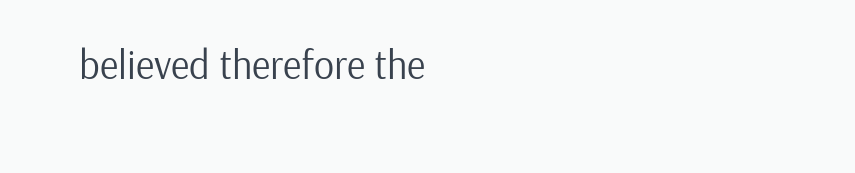believed therefore the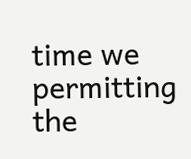time we permitting the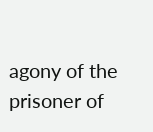agony of the prisoner of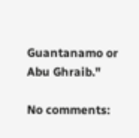Guantanamo or Abu Ghraib."

No comments: